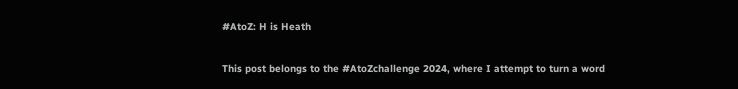#AtoZ: H is Heath

This post belongs to the #AtoZchallenge 2024, where I attempt to turn a word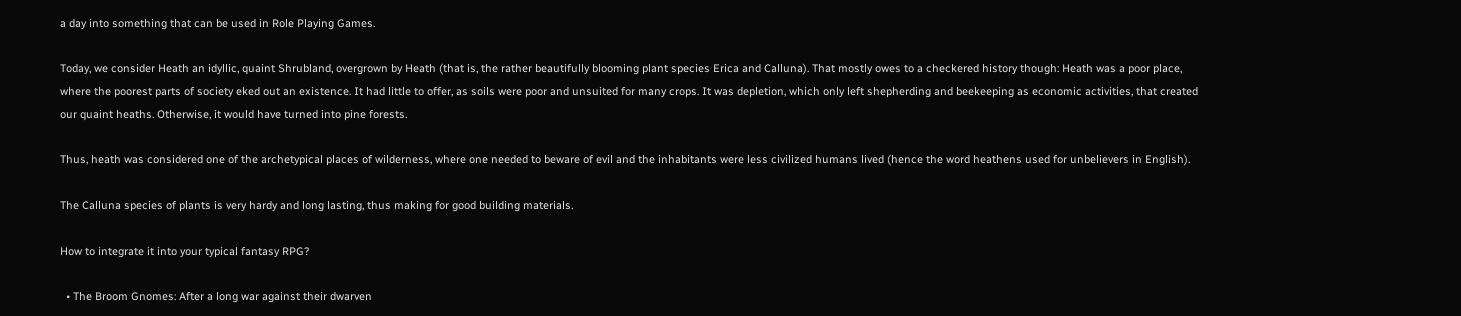a day into something that can be used in Role Playing Games.

Today, we consider Heath an idyllic, quaint Shrubland, overgrown by Heath (that is, the rather beautifully blooming plant species Erica and Calluna). That mostly owes to a checkered history though: Heath was a poor place, where the poorest parts of society eked out an existence. It had little to offer, as soils were poor and unsuited for many crops. It was depletion, which only left shepherding and beekeeping as economic activities, that created our quaint heaths. Otherwise, it would have turned into pine forests.

Thus, heath was considered one of the archetypical places of wilderness, where one needed to beware of evil and the inhabitants were less civilized humans lived (hence the word heathens used for unbelievers in English).

The Calluna species of plants is very hardy and long lasting, thus making for good building materials.

How to integrate it into your typical fantasy RPG?

  • The Broom Gnomes: After a long war against their dwarven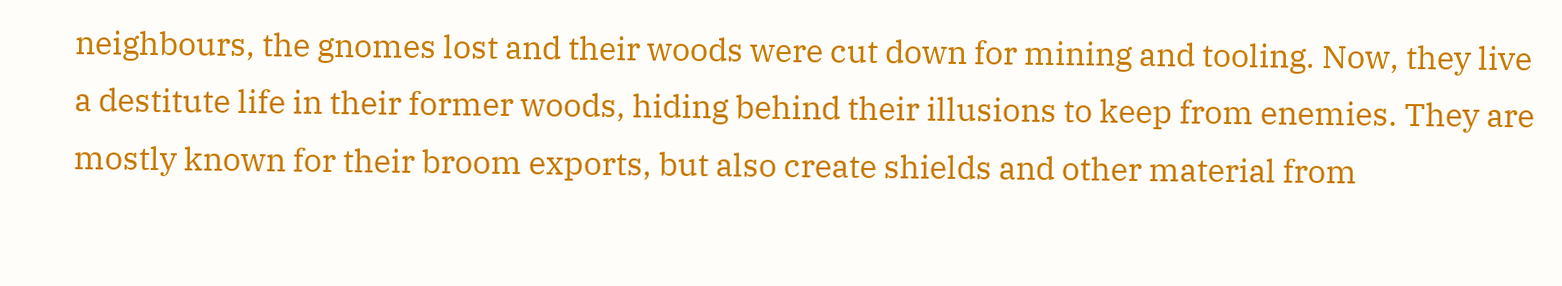neighbours, the gnomes lost and their woods were cut down for mining and tooling. Now, they live a destitute life in their former woods, hiding behind their illusions to keep from enemies. They are mostly known for their broom exports, but also create shields and other material from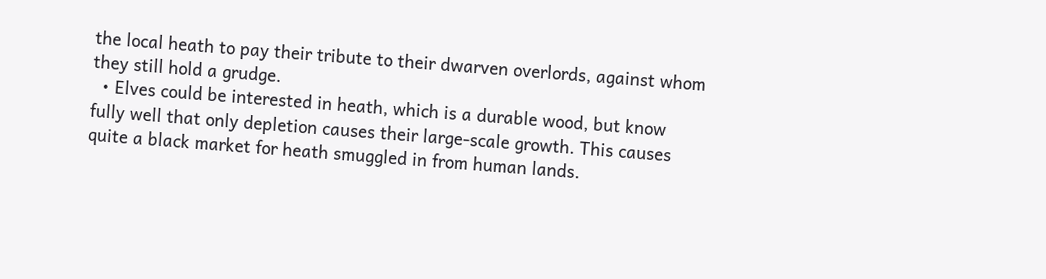the local heath to pay their tribute to their dwarven overlords, against whom they still hold a grudge.
  • Elves could be interested in heath, which is a durable wood, but know fully well that only depletion causes their large-scale growth. This causes quite a black market for heath smuggled in from human lands.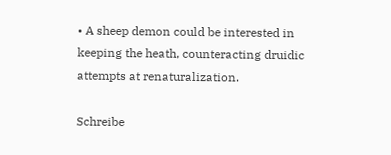• A sheep demon could be interested in keeping the heath, counteracting druidic attempts at renaturalization.

Schreibe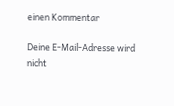einen Kommentar

Deine E-Mail-Adresse wird nicht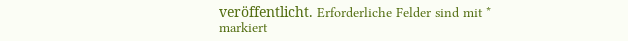veröffentlicht. Erforderliche Felder sind mit * markiert